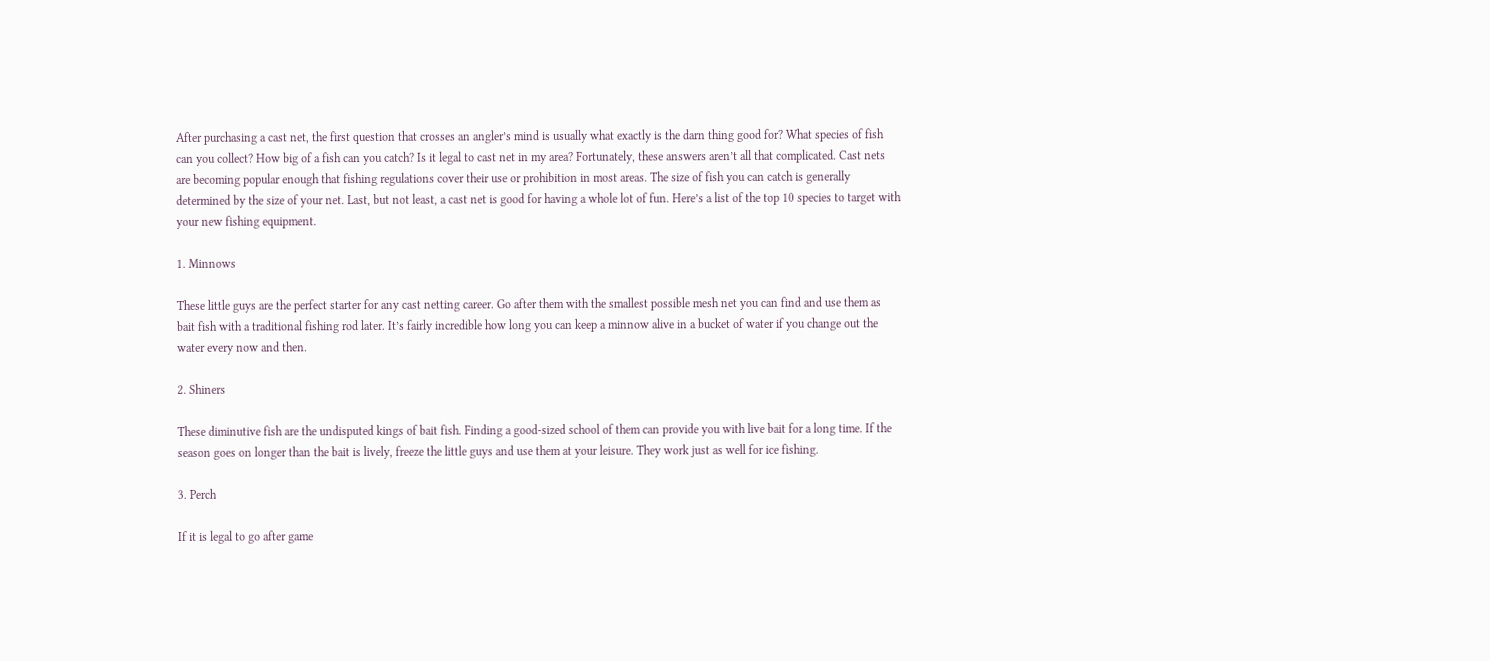After purchasing a cast net, the first question that crosses an angler’s mind is usually what exactly is the darn thing good for? What species of fish can you collect? How big of a fish can you catch? Is it legal to cast net in my area? Fortunately, these answers aren’t all that complicated. Cast nets are becoming popular enough that fishing regulations cover their use or prohibition in most areas. The size of fish you can catch is generally determined by the size of your net. Last, but not least, a cast net is good for having a whole lot of fun. Here’s a list of the top 10 species to target with your new fishing equipment.

1. Minnows

These little guys are the perfect starter for any cast netting career. Go after them with the smallest possible mesh net you can find and use them as bait fish with a traditional fishing rod later. It’s fairly incredible how long you can keep a minnow alive in a bucket of water if you change out the water every now and then.

2. Shiners

These diminutive fish are the undisputed kings of bait fish. Finding a good-sized school of them can provide you with live bait for a long time. If the season goes on longer than the bait is lively, freeze the little guys and use them at your leisure. They work just as well for ice fishing.

3. Perch

If it is legal to go after game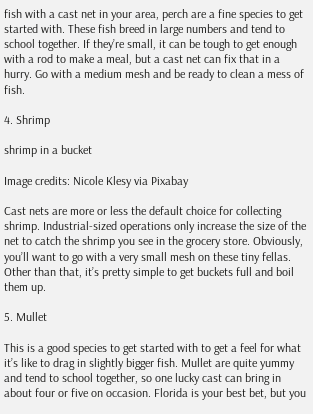fish with a cast net in your area, perch are a fine species to get started with. These fish breed in large numbers and tend to school together. If they’re small, it can be tough to get enough with a rod to make a meal, but a cast net can fix that in a hurry. Go with a medium mesh and be ready to clean a mess of fish.

4. Shrimp

shrimp in a bucket

Image credits: Nicole Klesy via Pixabay

Cast nets are more or less the default choice for collecting shrimp. Industrial-sized operations only increase the size of the net to catch the shrimp you see in the grocery store. Obviously, you’ll want to go with a very small mesh on these tiny fellas. Other than that, it’s pretty simple to get buckets full and boil them up.

5. Mullet

This is a good species to get started with to get a feel for what it’s like to drag in slightly bigger fish. Mullet are quite yummy and tend to school together, so one lucky cast can bring in about four or five on occasion. Florida is your best bet, but you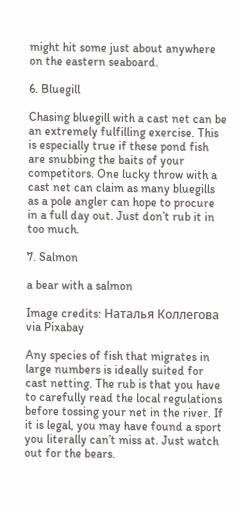might hit some just about anywhere on the eastern seaboard.

6. Bluegill

Chasing bluegill with a cast net can be an extremely fulfilling exercise. This is especially true if these pond fish are snubbing the baits of your competitors. One lucky throw with a cast net can claim as many bluegills as a pole angler can hope to procure in a full day out. Just don’t rub it in too much.

7. Salmon

a bear with a salmon

Image credits: Наталья Коллегова via Pixabay

Any species of fish that migrates in large numbers is ideally suited for cast netting. The rub is that you have to carefully read the local regulations before tossing your net in the river. If it is legal, you may have found a sport you literally can’t miss at. Just watch out for the bears.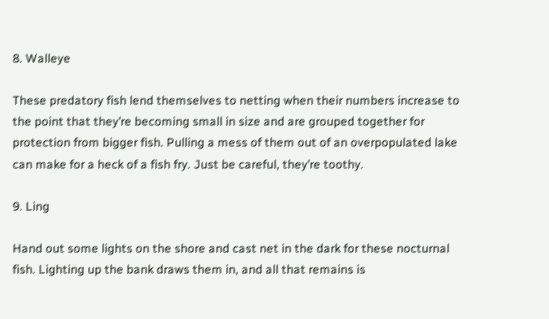8. Walleye

These predatory fish lend themselves to netting when their numbers increase to the point that they’re becoming small in size and are grouped together for protection from bigger fish. Pulling a mess of them out of an overpopulated lake can make for a heck of a fish fry. Just be careful, they’re toothy.

9. Ling

Hand out some lights on the shore and cast net in the dark for these nocturnal fish. Lighting up the bank draws them in, and all that remains is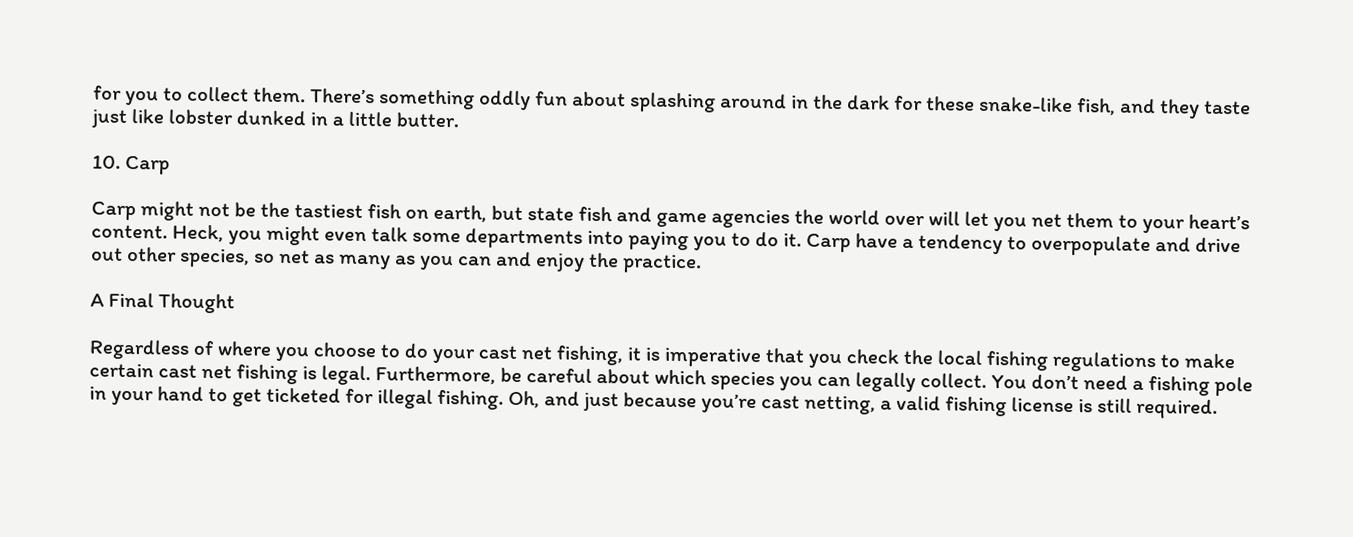for you to collect them. There’s something oddly fun about splashing around in the dark for these snake-like fish, and they taste just like lobster dunked in a little butter.

10. Carp

Carp might not be the tastiest fish on earth, but state fish and game agencies the world over will let you net them to your heart’s content. Heck, you might even talk some departments into paying you to do it. Carp have a tendency to overpopulate and drive out other species, so net as many as you can and enjoy the practice.

A Final Thought

Regardless of where you choose to do your cast net fishing, it is imperative that you check the local fishing regulations to make certain cast net fishing is legal. Furthermore, be careful about which species you can legally collect. You don’t need a fishing pole in your hand to get ticketed for illegal fishing. Oh, and just because you’re cast netting, a valid fishing license is still required.